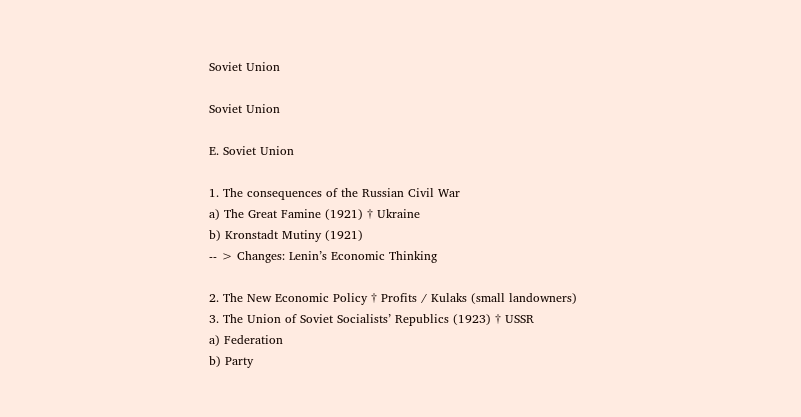Soviet Union

Soviet Union

E. Soviet Union

1. The consequences of the Russian Civil War
a) The Great Famine (1921) † Ukraine
b) Kronstadt Mutiny (1921)
-- > Changes: Lenin’s Economic Thinking

2. The New Economic Policy † Profits / Kulaks (small landowners)
3. The Union of Soviet Socialists’ Republics (1923) † USSR
a) Federation
b) Party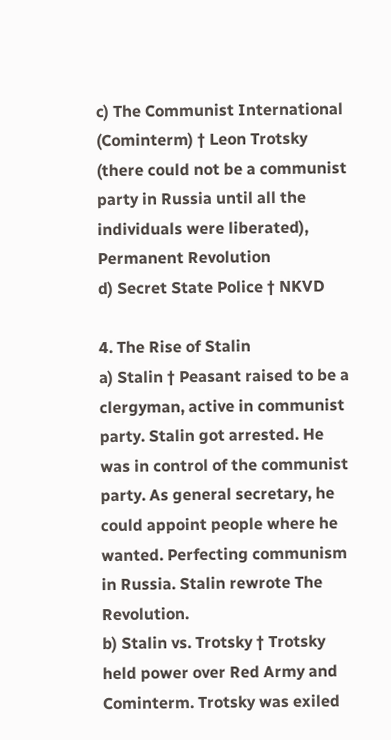c) The Communist International (Cominterm) † Leon Trotsky (there could not be a communist party in Russia until all the individuals were liberated), Permanent Revolution
d) Secret State Police † NKVD

4. The Rise of Stalin
a) Stalin † Peasant raised to be a clergyman, active in communist party. Stalin got arrested. He was in control of the communist party. As general secretary, he could appoint people where he wanted. Perfecting communism in Russia. Stalin rewrote The Revolution.
b) Stalin vs. Trotsky † Trotsky held power over Red Army and Cominterm. Trotsky was exiled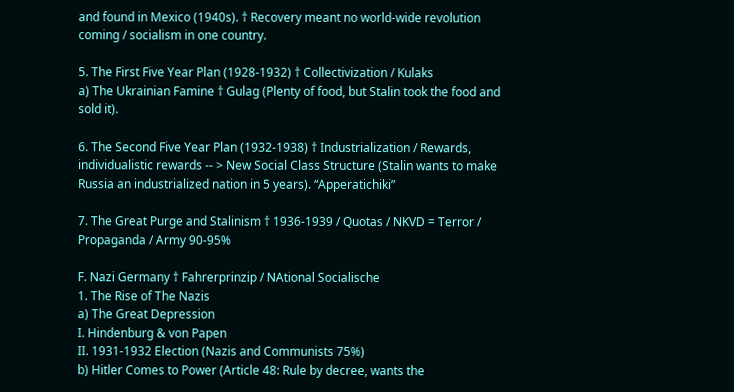and found in Mexico (1940s). † Recovery meant no world-wide revolution coming / socialism in one country.

5. The First Five Year Plan (1928-1932) † Collectivization / Kulaks
a) The Ukrainian Famine † Gulag (Plenty of food, but Stalin took the food and sold it).

6. The Second Five Year Plan (1932-1938) † Industrialization / Rewards, individualistic rewards -- > New Social Class Structure (Stalin wants to make Russia an industrialized nation in 5 years). “Apperatichiki”

7. The Great Purge and Stalinism † 1936-1939 / Quotas / NKVD = Terror / Propaganda / Army 90-95%

F. Nazi Germany † Fahrerprinzip / NAtional Socialische
1. The Rise of The Nazis
a) The Great Depression
I. Hindenburg & von Papen
II. 1931-1932 Election (Nazis and Communists 75%)
b) Hitler Comes to Power (Article 48: Rule by decree, wants the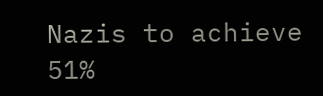Nazis to achieve 51%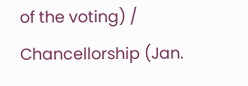of the voting) / Chancellorship (Jan.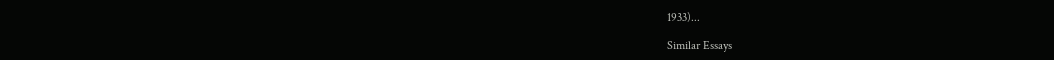1933)...

Similar Essays